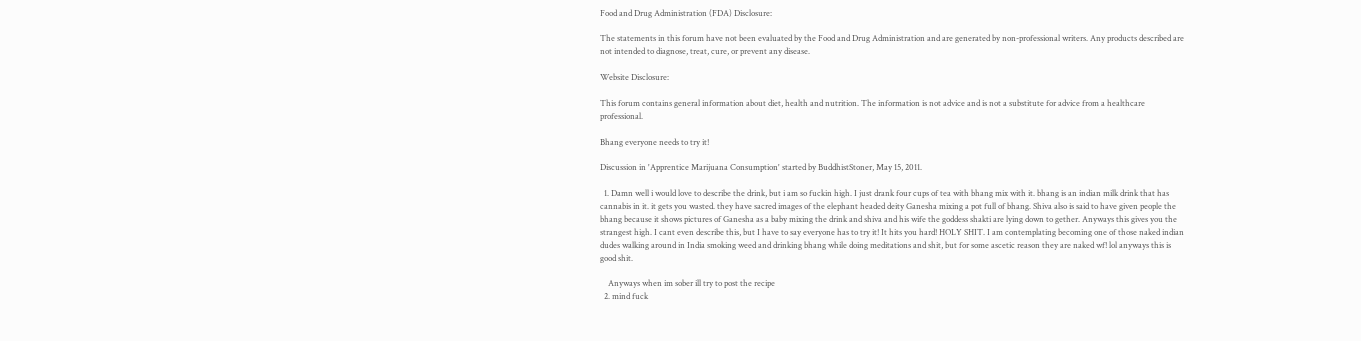Food and Drug Administration (FDA) Disclosure:

The statements in this forum have not been evaluated by the Food and Drug Administration and are generated by non-professional writers. Any products described are not intended to diagnose, treat, cure, or prevent any disease.

Website Disclosure:

This forum contains general information about diet, health and nutrition. The information is not advice and is not a substitute for advice from a healthcare professional.

Bhang everyone needs to try it!

Discussion in 'Apprentice Marijuana Consumption' started by BuddhistStoner, May 15, 2011.

  1. Damn well i would love to describe the drink, but i am so fuckin high. I just drank four cups of tea with bhang mix with it. bhang is an indian milk drink that has cannabis in it. it gets you wasted. they have sacred images of the elephant headed deity Ganesha mixing a pot full of bhang. Shiva also is said to have given people the bhang because it shows pictures of Ganesha as a baby mixing the drink and shiva and his wife the goddess shakti are lying down to gether. Anyways this gives you the strangest high. I cant even describe this, but I have to say everyone has to try it! It hits you hard! HOLY SHIT. I am contemplating becoming one of those naked indian dudes walking around in India smoking weed and drinking bhang while doing meditations and shit, but for some ascetic reason they are naked wf! lol anyways this is good shit.

    Anyways when im sober ill try to post the recipe
  2. mind fuck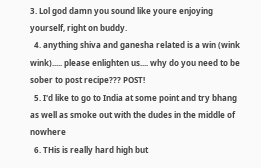3. Lol god damn you sound like youre enjoying yourself, right on buddy.
  4. anything shiva and ganesha related is a win (wink wink)..... please enlighten us.... why do you need to be sober to post recipe??? POST!
  5. I'd like to go to India at some point and try bhang as well as smoke out with the dudes in the middle of nowhere
  6. THis is really hard high but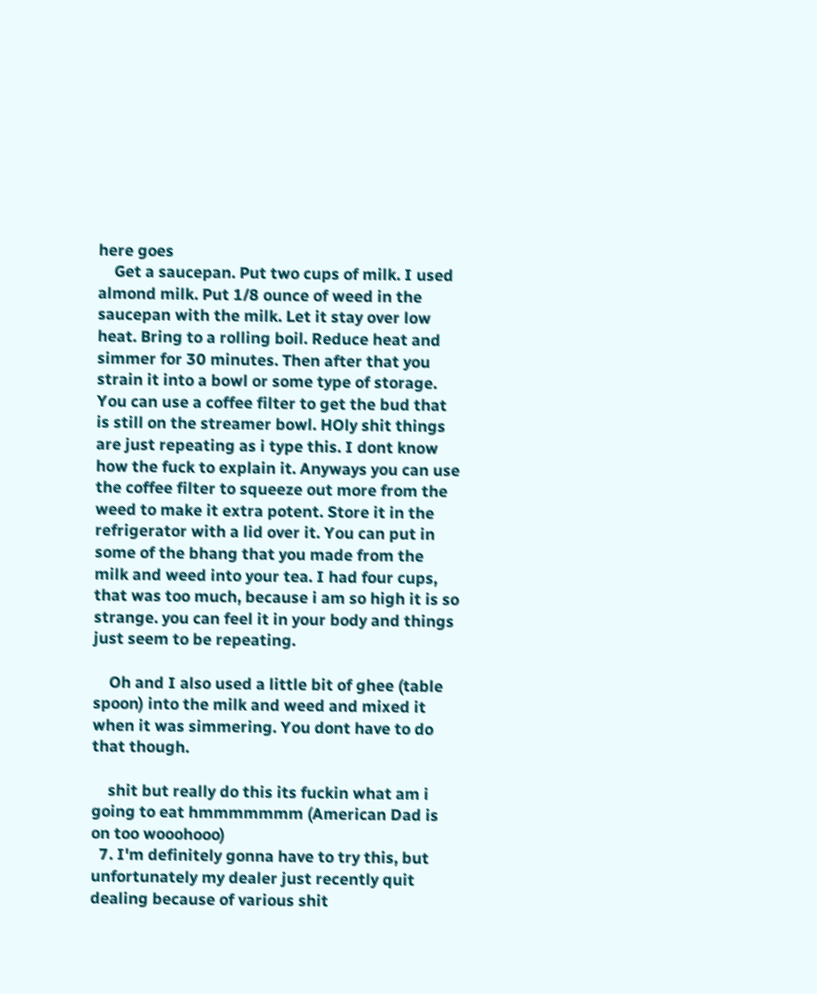here goes
    Get a saucepan. Put two cups of milk. I used almond milk. Put 1/8 ounce of weed in the saucepan with the milk. Let it stay over low heat. Bring to a rolling boil. Reduce heat and simmer for 30 minutes. Then after that you strain it into a bowl or some type of storage. You can use a coffee filter to get the bud that is still on the streamer bowl. HOly shit things are just repeating as i type this. I dont know how the fuck to explain it. Anyways you can use the coffee filter to squeeze out more from the weed to make it extra potent. Store it in the refrigerator with a lid over it. You can put in some of the bhang that you made from the milk and weed into your tea. I had four cups, that was too much, because i am so high it is so strange. you can feel it in your body and things just seem to be repeating.

    Oh and I also used a little bit of ghee (table spoon) into the milk and weed and mixed it when it was simmering. You dont have to do that though.

    shit but really do this its fuckin what am i going to eat hmmmmmmm (American Dad is on too wooohooo)
  7. I'm definitely gonna have to try this, but unfortunately my dealer just recently quit dealing because of various shit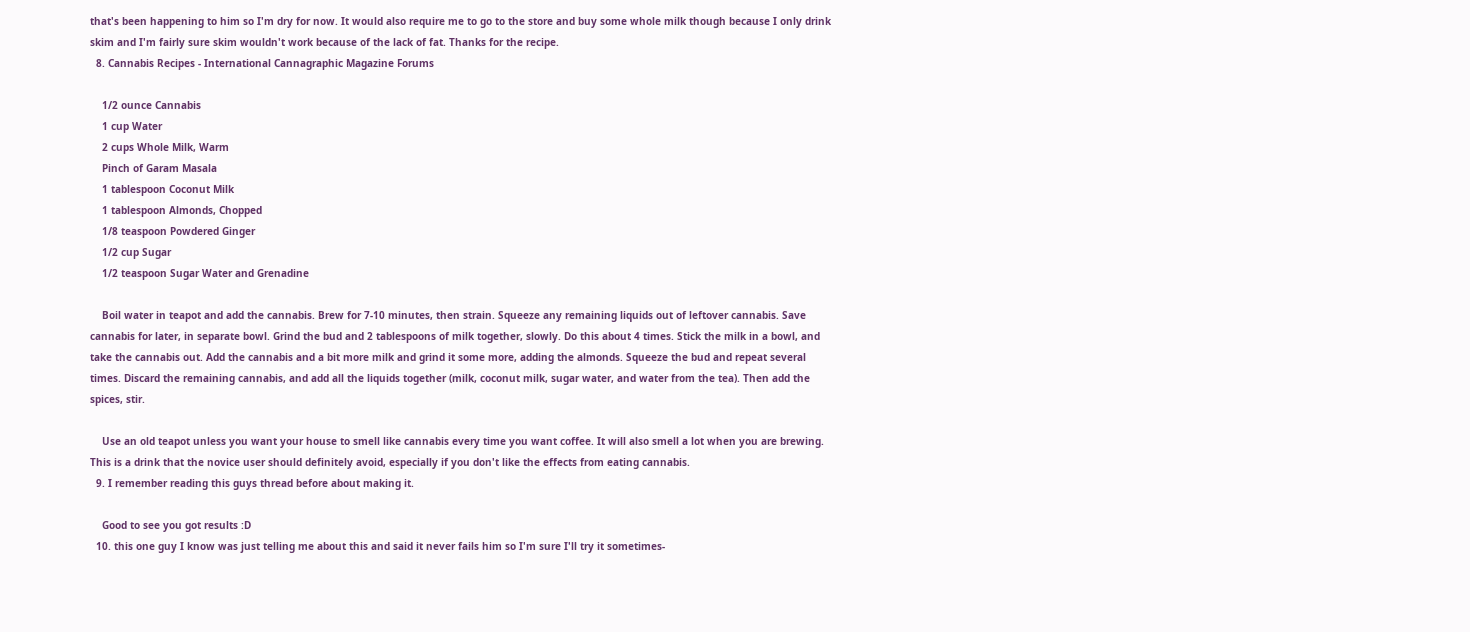that's been happening to him so I'm dry for now. It would also require me to go to the store and buy some whole milk though because I only drink skim and I'm fairly sure skim wouldn't work because of the lack of fat. Thanks for the recipe.
  8. Cannabis Recipes - International Cannagraphic Magazine Forums

    1/2 ounce Cannabis
    1 cup Water
    2 cups Whole Milk, Warm
    Pinch of Garam Masala
    1 tablespoon Coconut Milk
    1 tablespoon Almonds, Chopped
    1/8 teaspoon Powdered Ginger
    1/2 cup Sugar
    1/2 teaspoon Sugar Water and Grenadine

    Boil water in teapot and add the cannabis. Brew for 7-10 minutes, then strain. Squeeze any remaining liquids out of leftover cannabis. Save cannabis for later, in separate bowl. Grind the bud and 2 tablespoons of milk together, slowly. Do this about 4 times. Stick the milk in a bowl, and take the cannabis out. Add the cannabis and a bit more milk and grind it some more, adding the almonds. Squeeze the bud and repeat several times. Discard the remaining cannabis, and add all the liquids together (milk, coconut milk, sugar water, and water from the tea). Then add the spices, stir.

    Use an old teapot unless you want your house to smell like cannabis every time you want coffee. It will also smell a lot when you are brewing. This is a drink that the novice user should definitely avoid, especially if you don't like the effects from eating cannabis.
  9. I remember reading this guys thread before about making it.

    Good to see you got results :D
  10. this one guy I know was just telling me about this and said it never fails him so I'm sure I'll try it sometimes-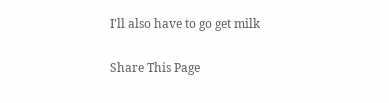I'll also have to go get milk

Share This Page